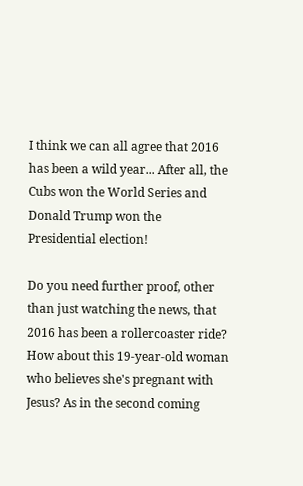I think we can all agree that 2016 has been a wild year... After all, the Cubs won the World Series and Donald Trump won the Presidential election!

Do you need further proof, other than just watching the news, that 2016 has been a rollercoaster ride? How about this 19-year-old woman who believes she's pregnant with Jesus? As in the second coming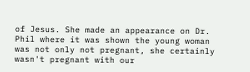of Jesus. She made an appearance on Dr. Phil where it was shown the young woman was not only not pregnant, she certainly wasn't pregnant with our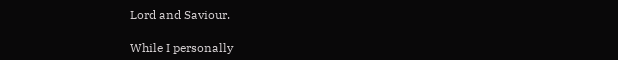Lord and Saviour.

While I personally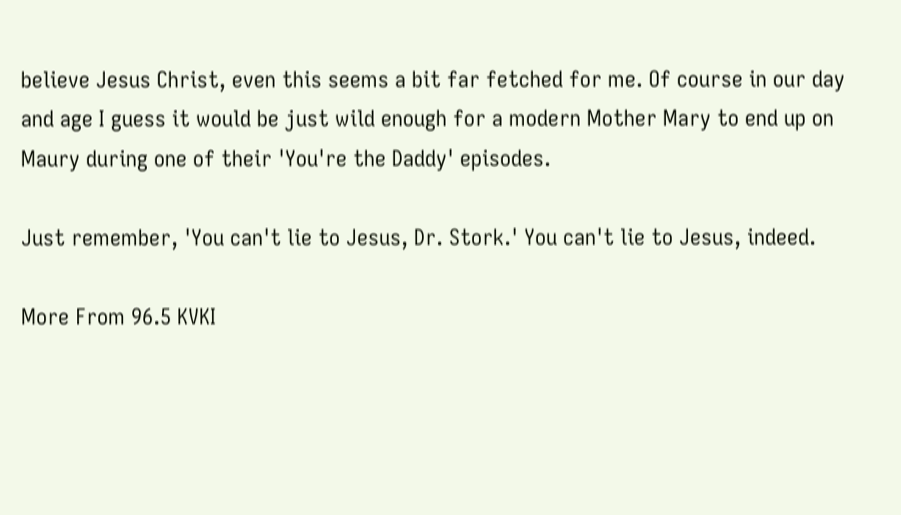believe Jesus Christ, even this seems a bit far fetched for me. Of course in our day and age I guess it would be just wild enough for a modern Mother Mary to end up on Maury during one of their 'You're the Daddy' episodes.

Just remember, 'You can't lie to Jesus, Dr. Stork.' You can't lie to Jesus, indeed.

More From 96.5 KVKI